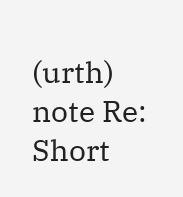(urth) note Re: Short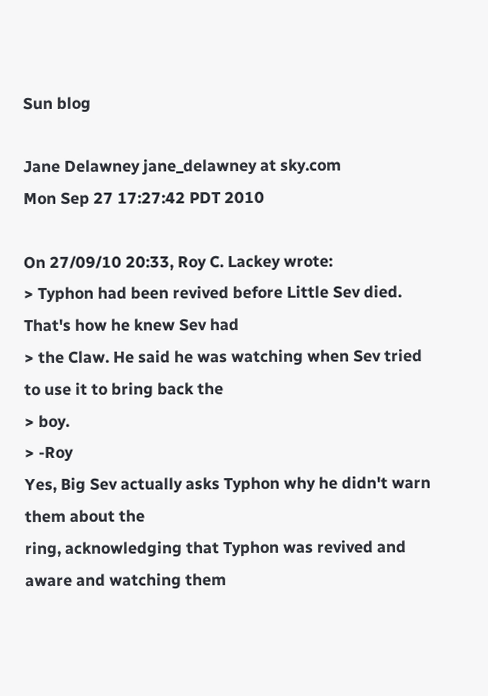Sun blog

Jane Delawney jane_delawney at sky.com
Mon Sep 27 17:27:42 PDT 2010

On 27/09/10 20:33, Roy C. Lackey wrote:
> Typhon had been revived before Little Sev died. That's how he knew Sev had
> the Claw. He said he was watching when Sev tried to use it to bring back the
> boy.
> -Roy
Yes, Big Sev actually asks Typhon why he didn't warn them about the
ring, acknowledging that Typhon was revived and aware and watching them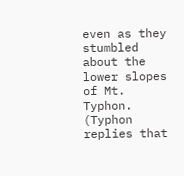even as they stumbled about the lower slopes of Mt. Typhon. (Typhon
replies that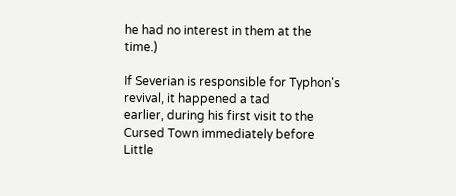he had no interest in them at the time.)

If Severian is responsible for Typhon's revival, it happened a tad
earlier, during his first visit to the Cursed Town immediately before
Little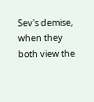Sev's demise, when they both view the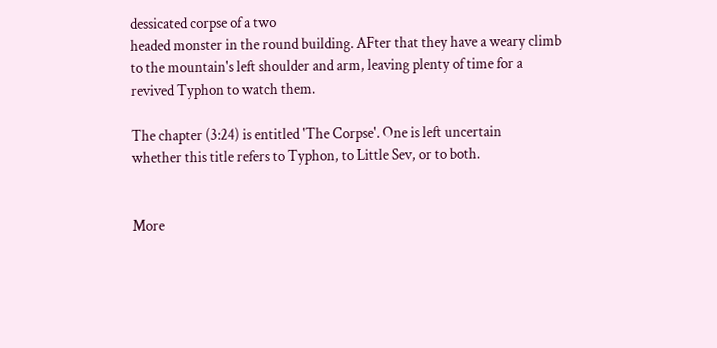dessicated corpse of a two
headed monster in the round building. AFter that they have a weary climb
to the mountain's left shoulder and arm, leaving plenty of time for a
revived Typhon to watch them.

The chapter (3:24) is entitled 'The Corpse'. One is left uncertain
whether this title refers to Typhon, to Little Sev, or to both.


More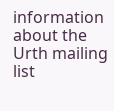information about the Urth mailing list